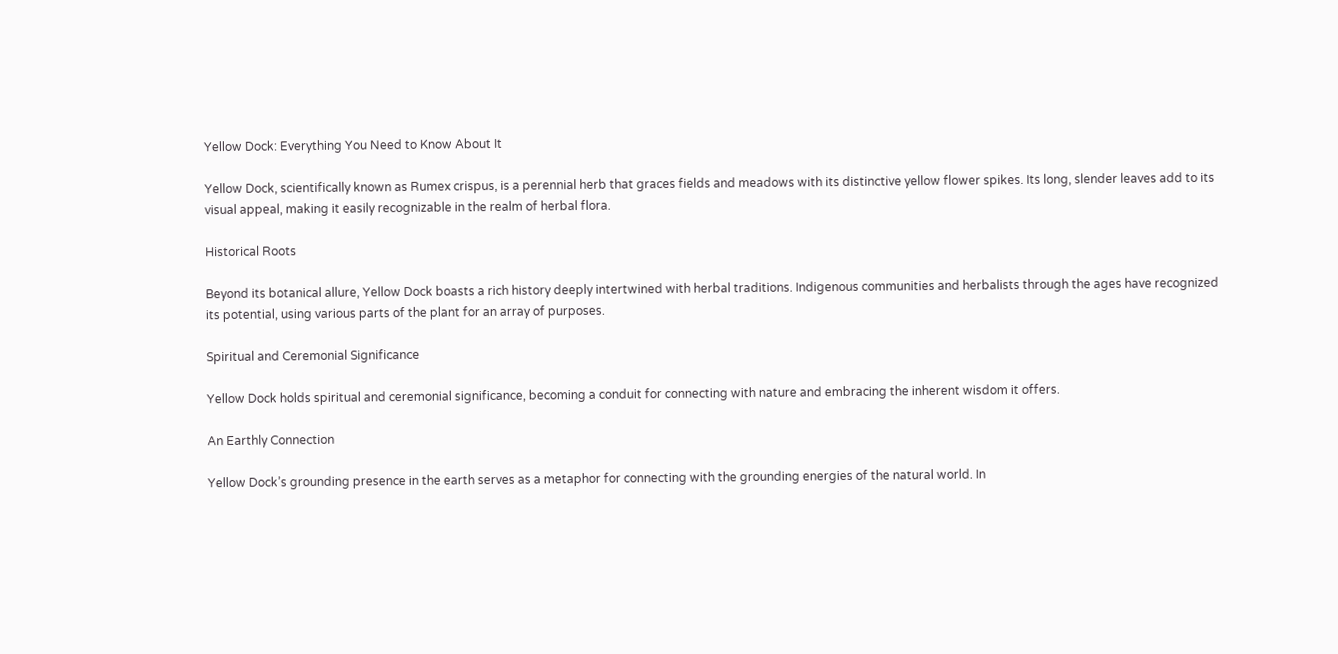Yellow Dock: Everything You Need to Know About It

Yellow Dock, scientifically known as Rumex crispus, is a perennial herb that graces fields and meadows with its distinctive yellow flower spikes. Its long, slender leaves add to its visual appeal, making it easily recognizable in the realm of herbal flora.

Historical Roots

Beyond its botanical allure, Yellow Dock boasts a rich history deeply intertwined with herbal traditions. Indigenous communities and herbalists through the ages have recognized its potential, using various parts of the plant for an array of purposes.

Spiritual and Ceremonial Significance

Yellow Dock holds spiritual and ceremonial significance, becoming a conduit for connecting with nature and embracing the inherent wisdom it offers.

An Earthly Connection

Yellow Dock’s grounding presence in the earth serves as a metaphor for connecting with the grounding energies of the natural world. In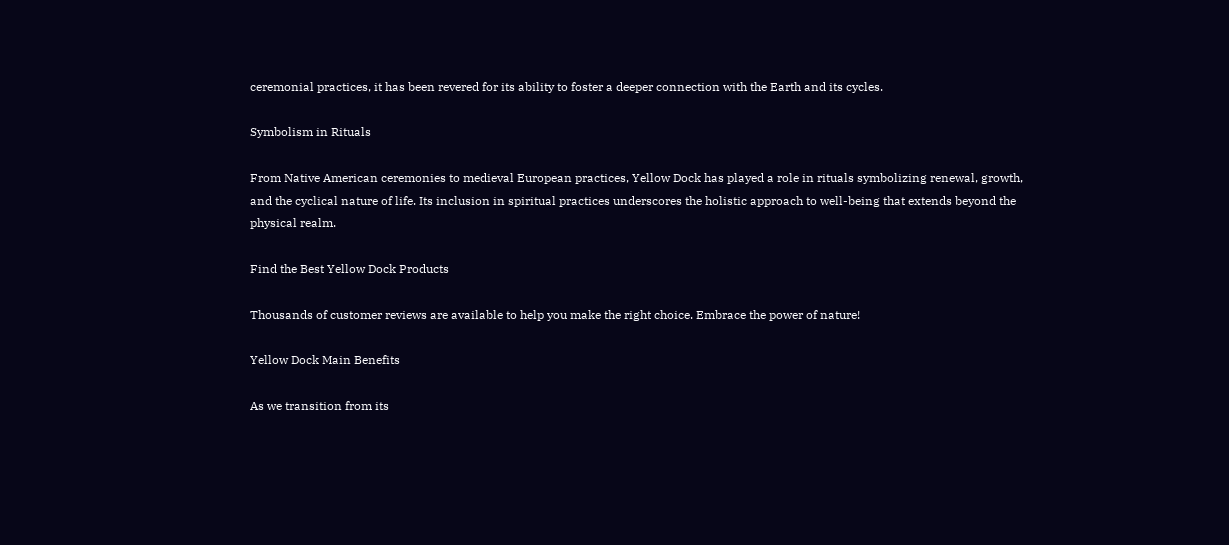ceremonial practices, it has been revered for its ability to foster a deeper connection with the Earth and its cycles.

Symbolism in Rituals

From Native American ceremonies to medieval European practices, Yellow Dock has played a role in rituals symbolizing renewal, growth, and the cyclical nature of life. Its inclusion in spiritual practices underscores the holistic approach to well-being that extends beyond the physical realm.

Find the Best Yellow Dock Products

Thousands of customer reviews are available to help you make the right choice. Embrace the power of nature!

Yellow Dock Main Benefits

As we transition from its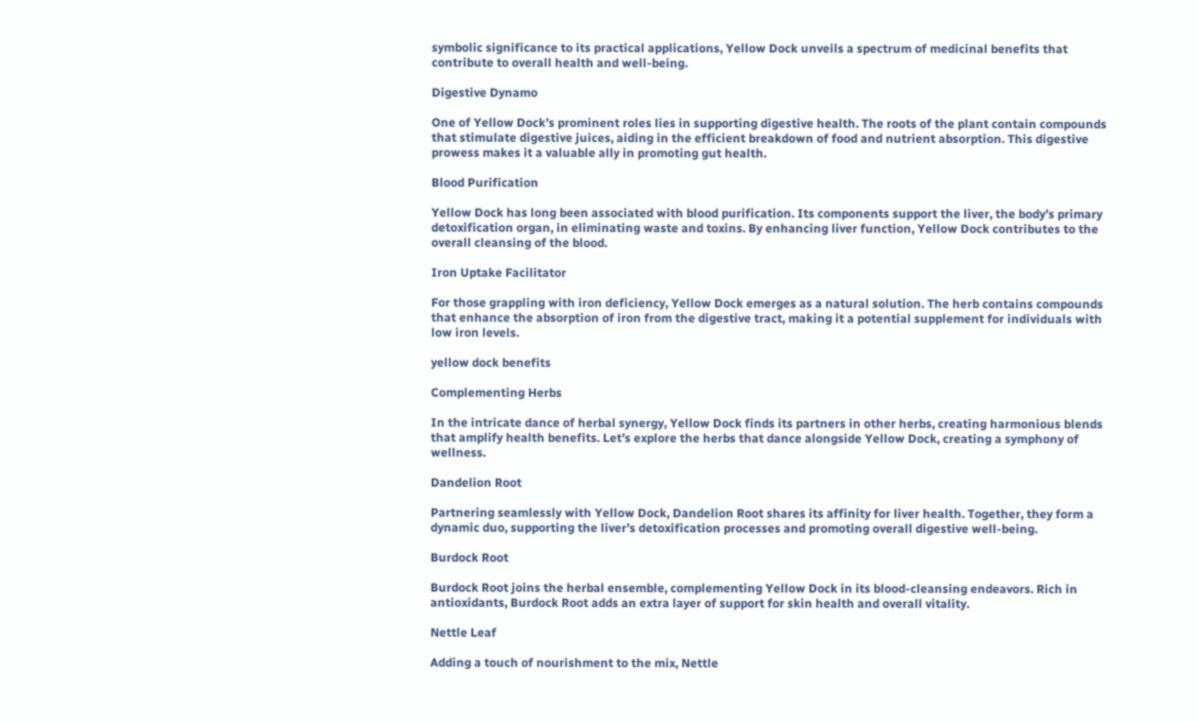symbolic significance to its practical applications, Yellow Dock unveils a spectrum of medicinal benefits that contribute to overall health and well-being.

Digestive Dynamo

One of Yellow Dock’s prominent roles lies in supporting digestive health. The roots of the plant contain compounds that stimulate digestive juices, aiding in the efficient breakdown of food and nutrient absorption. This digestive prowess makes it a valuable ally in promoting gut health.

Blood Purification

Yellow Dock has long been associated with blood purification. Its components support the liver, the body’s primary detoxification organ, in eliminating waste and toxins. By enhancing liver function, Yellow Dock contributes to the overall cleansing of the blood.

Iron Uptake Facilitator

For those grappling with iron deficiency, Yellow Dock emerges as a natural solution. The herb contains compounds that enhance the absorption of iron from the digestive tract, making it a potential supplement for individuals with low iron levels.

yellow dock benefits

Complementing Herbs

In the intricate dance of herbal synergy, Yellow Dock finds its partners in other herbs, creating harmonious blends that amplify health benefits. Let’s explore the herbs that dance alongside Yellow Dock, creating a symphony of wellness.

Dandelion Root

Partnering seamlessly with Yellow Dock, Dandelion Root shares its affinity for liver health. Together, they form a dynamic duo, supporting the liver’s detoxification processes and promoting overall digestive well-being.

Burdock Root

Burdock Root joins the herbal ensemble, complementing Yellow Dock in its blood-cleansing endeavors. Rich in antioxidants, Burdock Root adds an extra layer of support for skin health and overall vitality.

Nettle Leaf

Adding a touch of nourishment to the mix, Nettle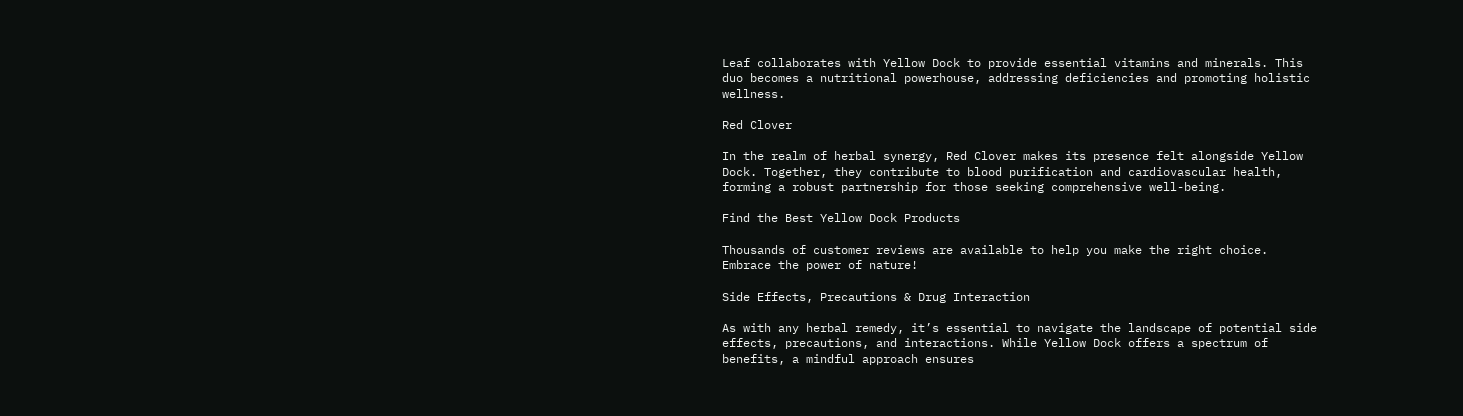Leaf collaborates with Yellow Dock to provide essential vitamins and minerals. This duo becomes a nutritional powerhouse, addressing deficiencies and promoting holistic wellness.

Red Clover

In the realm of herbal synergy, Red Clover makes its presence felt alongside Yellow Dock. Together, they contribute to blood purification and cardiovascular health, forming a robust partnership for those seeking comprehensive well-being.

Find the Best Yellow Dock Products

Thousands of customer reviews are available to help you make the right choice. Embrace the power of nature!

Side Effects, Precautions & Drug Interaction

As with any herbal remedy, it’s essential to navigate the landscape of potential side effects, precautions, and interactions. While Yellow Dock offers a spectrum of benefits, a mindful approach ensures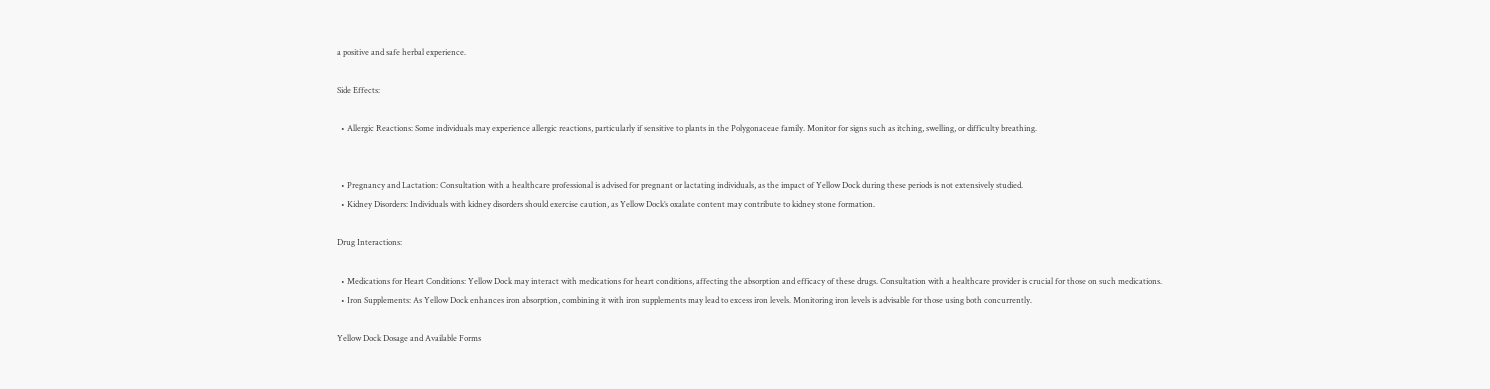a positive and safe herbal experience.

Side Effects:

  • Allergic Reactions: Some individuals may experience allergic reactions, particularly if sensitive to plants in the Polygonaceae family. Monitor for signs such as itching, swelling, or difficulty breathing.


  • Pregnancy and Lactation: Consultation with a healthcare professional is advised for pregnant or lactating individuals, as the impact of Yellow Dock during these periods is not extensively studied.
  • Kidney Disorders: Individuals with kidney disorders should exercise caution, as Yellow Dock’s oxalate content may contribute to kidney stone formation.

Drug Interactions:

  • Medications for Heart Conditions: Yellow Dock may interact with medications for heart conditions, affecting the absorption and efficacy of these drugs. Consultation with a healthcare provider is crucial for those on such medications.
  • Iron Supplements: As Yellow Dock enhances iron absorption, combining it with iron supplements may lead to excess iron levels. Monitoring iron levels is advisable for those using both concurrently.

Yellow Dock Dosage and Available Forms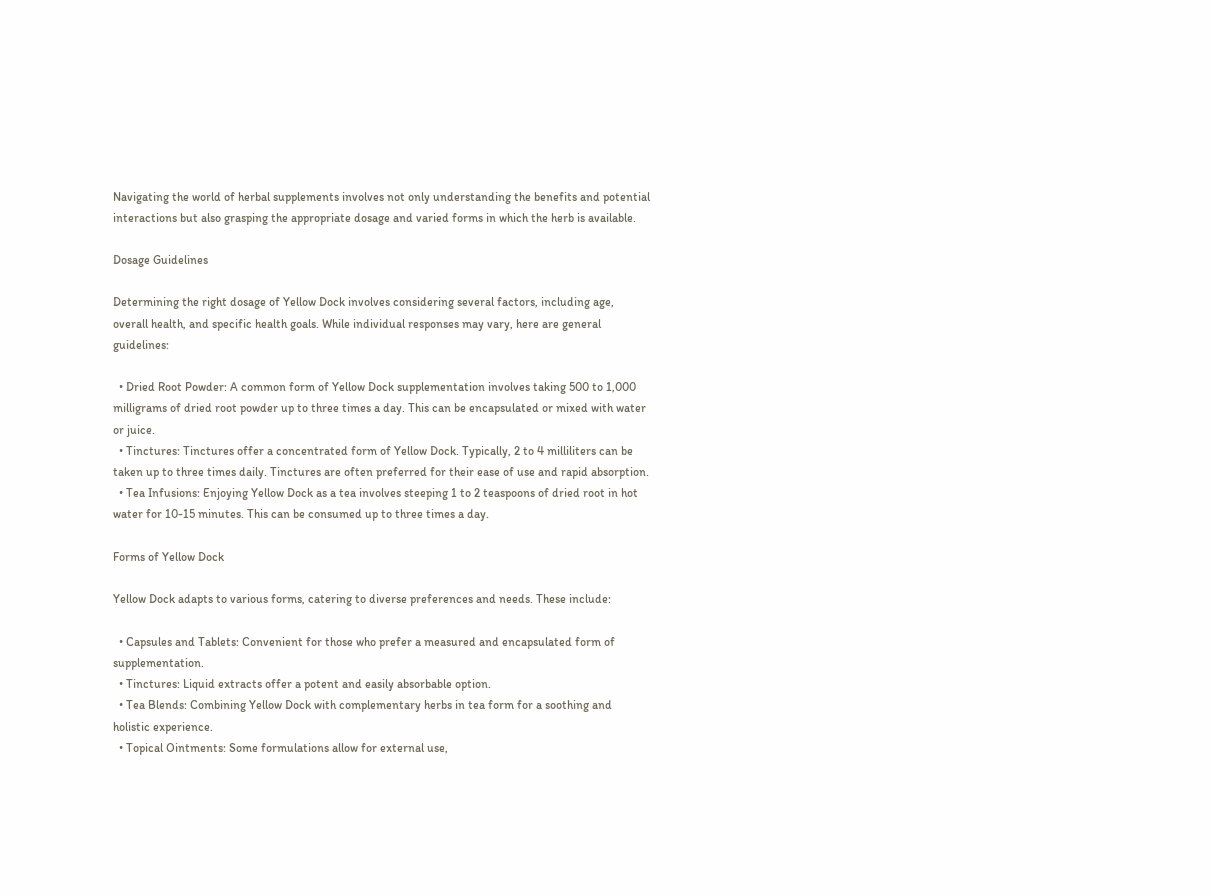Navigating the world of herbal supplements involves not only understanding the benefits and potential interactions but also grasping the appropriate dosage and varied forms in which the herb is available.

Dosage Guidelines

Determining the right dosage of Yellow Dock involves considering several factors, including age, overall health, and specific health goals. While individual responses may vary, here are general guidelines:

  • Dried Root Powder: A common form of Yellow Dock supplementation involves taking 500 to 1,000 milligrams of dried root powder up to three times a day. This can be encapsulated or mixed with water or juice.
  • Tinctures: Tinctures offer a concentrated form of Yellow Dock. Typically, 2 to 4 milliliters can be taken up to three times daily. Tinctures are often preferred for their ease of use and rapid absorption.
  • Tea Infusions: Enjoying Yellow Dock as a tea involves steeping 1 to 2 teaspoons of dried root in hot water for 10-15 minutes. This can be consumed up to three times a day.

Forms of Yellow Dock

Yellow Dock adapts to various forms, catering to diverse preferences and needs. These include:

  • Capsules and Tablets: Convenient for those who prefer a measured and encapsulated form of supplementation.
  • Tinctures: Liquid extracts offer a potent and easily absorbable option.
  • Tea Blends: Combining Yellow Dock with complementary herbs in tea form for a soothing and holistic experience.
  • Topical Ointments: Some formulations allow for external use,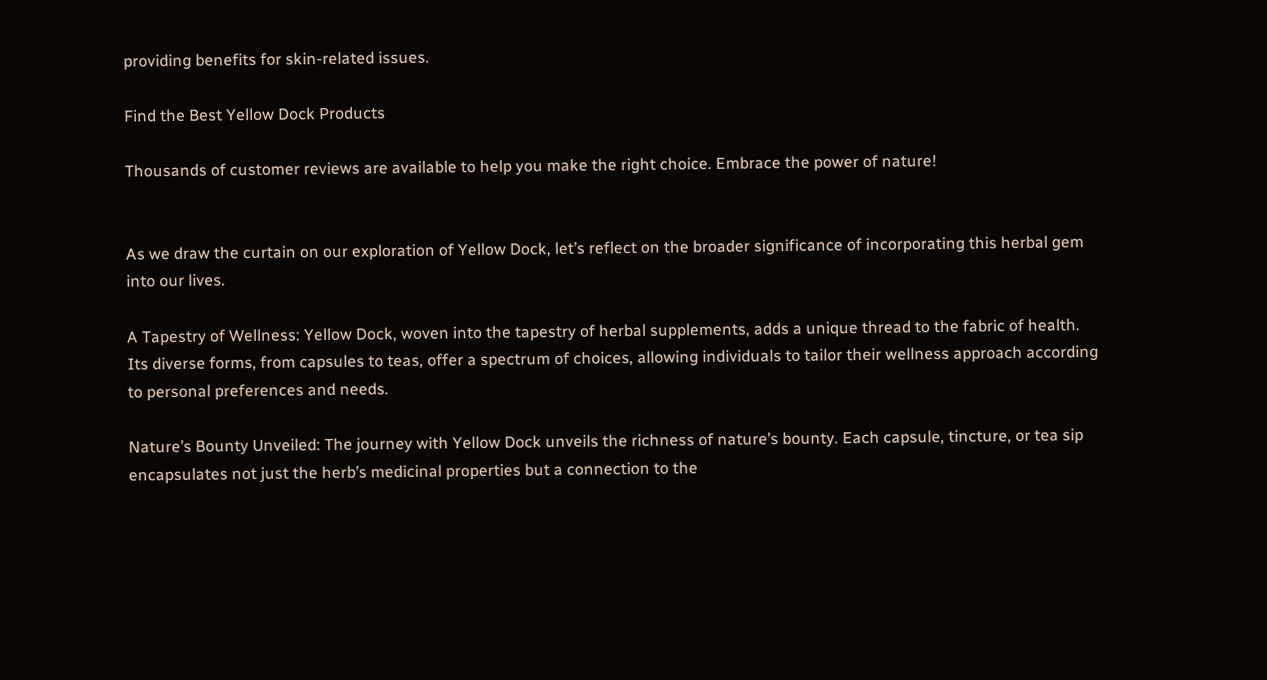providing benefits for skin-related issues.

Find the Best Yellow Dock Products

Thousands of customer reviews are available to help you make the right choice. Embrace the power of nature!


As we draw the curtain on our exploration of Yellow Dock, let’s reflect on the broader significance of incorporating this herbal gem into our lives.

A Tapestry of Wellness: Yellow Dock, woven into the tapestry of herbal supplements, adds a unique thread to the fabric of health. Its diverse forms, from capsules to teas, offer a spectrum of choices, allowing individuals to tailor their wellness approach according to personal preferences and needs.

Nature’s Bounty Unveiled: The journey with Yellow Dock unveils the richness of nature’s bounty. Each capsule, tincture, or tea sip encapsulates not just the herb’s medicinal properties but a connection to the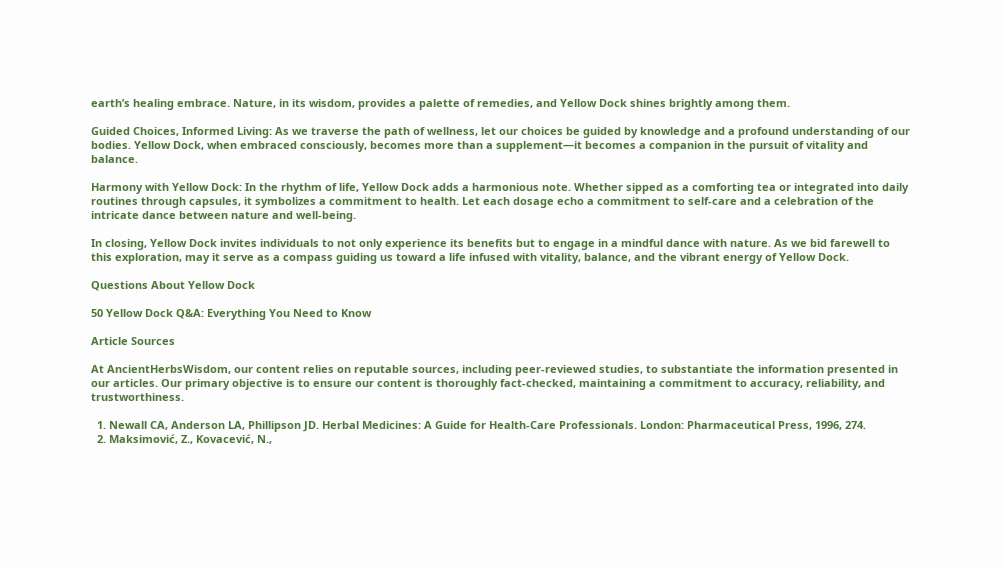earth’s healing embrace. Nature, in its wisdom, provides a palette of remedies, and Yellow Dock shines brightly among them.

Guided Choices, Informed Living: As we traverse the path of wellness, let our choices be guided by knowledge and a profound understanding of our bodies. Yellow Dock, when embraced consciously, becomes more than a supplement—it becomes a companion in the pursuit of vitality and balance.

Harmony with Yellow Dock: In the rhythm of life, Yellow Dock adds a harmonious note. Whether sipped as a comforting tea or integrated into daily routines through capsules, it symbolizes a commitment to health. Let each dosage echo a commitment to self-care and a celebration of the intricate dance between nature and well-being.

In closing, Yellow Dock invites individuals to not only experience its benefits but to engage in a mindful dance with nature. As we bid farewell to this exploration, may it serve as a compass guiding us toward a life infused with vitality, balance, and the vibrant energy of Yellow Dock.

Questions About Yellow Dock

50 Yellow Dock Q&A: Everything You Need to Know

Article Sources

At AncientHerbsWisdom, our content relies on reputable sources, including peer-reviewed studies, to substantiate the information presented in our articles. Our primary objective is to ensure our content is thoroughly fact-checked, maintaining a commitment to accuracy, reliability, and trustworthiness.

  1. Newall CA, Anderson LA, Phillipson JD. Herbal Medicines: A Guide for Health-Care Professionals. London: Pharmaceutical Press, 1996, 274.
  2. Maksimović, Z., Kovacević, N.,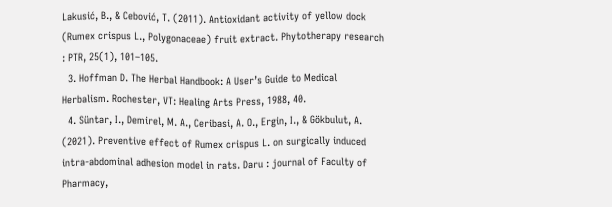Lakusić, B., & Cebović, T. (2011). Antioxidant activity of yellow dock (Rumex crispus L., Polygonaceae) fruit extract. Phytotherapy research : PTR, 25(1), 101–105.
  3. Hoffman D. The Herbal Handbook: A User’s Guide to Medical Herbalism. Rochester, VT: Healing Arts Press, 1988, 40.
  4. Süntar, I., Demirel, M. A., Ceribasi, A. O., Ergin, I., & Gökbulut, A. (2021). Preventive effect of Rumex crispus L. on surgically induced intra-abdominal adhesion model in rats. Daru : journal of Faculty of Pharmacy,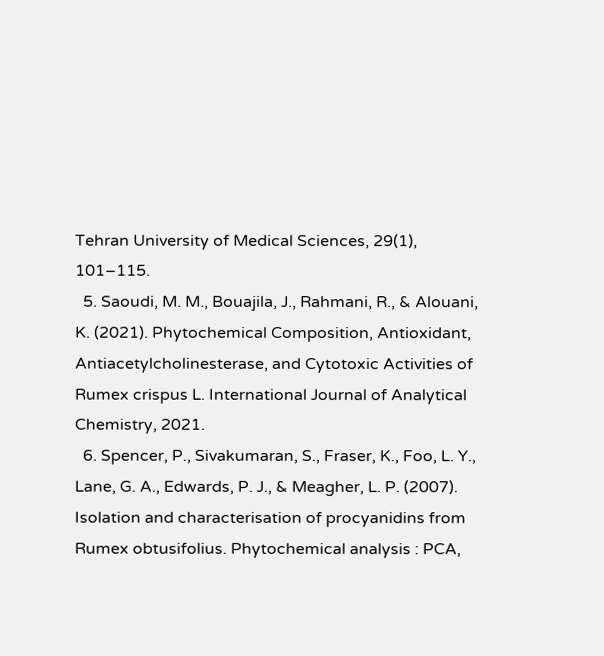Tehran University of Medical Sciences, 29(1), 101–115.
  5. Saoudi, M. M., Bouajila, J., Rahmani, R., & Alouani, K. (2021). Phytochemical Composition, Antioxidant, Antiacetylcholinesterase, and Cytotoxic Activities of Rumex crispus L. International Journal of Analytical Chemistry, 2021.
  6. Spencer, P., Sivakumaran, S., Fraser, K., Foo, L. Y., Lane, G. A., Edwards, P. J., & Meagher, L. P. (2007). Isolation and characterisation of procyanidins from Rumex obtusifolius. Phytochemical analysis : PCA,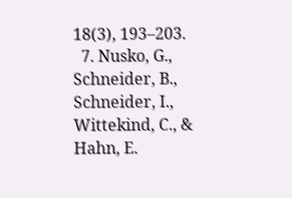18(3), 193–203.
  7. Nusko, G., Schneider, B., Schneider, I., Wittekind, C., & Hahn, E.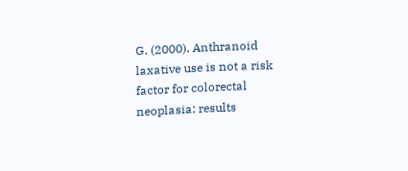G. (2000). Anthranoid laxative use is not a risk factor for colorectal neoplasia: results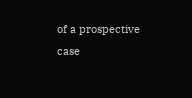of a prospective case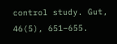control study. Gut, 46(5), 651–655.